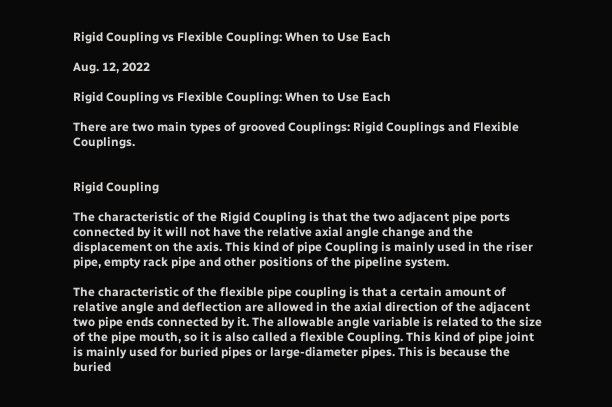Rigid Coupling vs Flexible Coupling: When to Use Each

Aug. 12, 2022

Rigid Coupling vs Flexible Coupling: When to Use Each

There are two main types of grooved Couplings: Rigid Couplings and Flexible Couplings.


Rigid Coupling

The characteristic of the Rigid Coupling is that the two adjacent pipe ports connected by it will not have the relative axial angle change and the displacement on the axis. This kind of pipe Coupling is mainly used in the riser pipe, empty rack pipe and other positions of the pipeline system.

The characteristic of the flexible pipe coupling is that a certain amount of relative angle and deflection are allowed in the axial direction of the adjacent two pipe ends connected by it. The allowable angle variable is related to the size of the pipe mouth, so it is also called a flexible Coupling. This kind of pipe joint is mainly used for buried pipes or large-diameter pipes. This is because the buried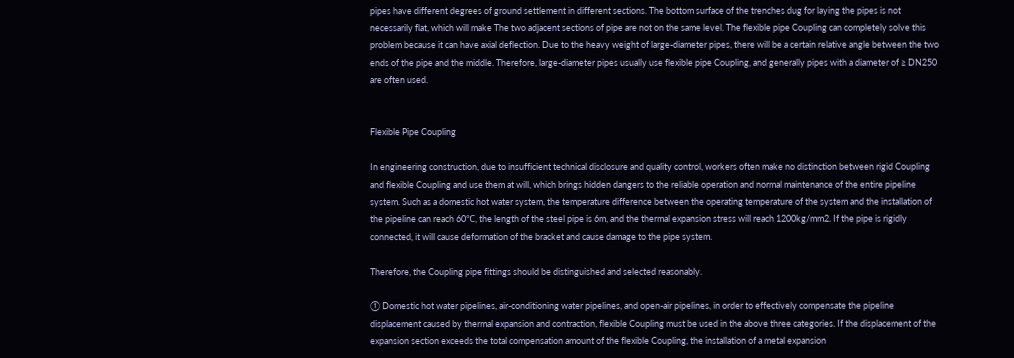pipes have different degrees of ground settlement in different sections. The bottom surface of the trenches dug for laying the pipes is not necessarily flat, which will make The two adjacent sections of pipe are not on the same level. The flexible pipe Coupling can completely solve this problem because it can have axial deflection. Due to the heavy weight of large-diameter pipes, there will be a certain relative angle between the two ends of the pipe and the middle. Therefore, large-diameter pipes usually use flexible pipe Coupling, and generally pipes with a diameter of ≥ DN250 are often used.


Flexible Pipe Coupling

In engineering construction, due to insufficient technical disclosure and quality control, workers often make no distinction between rigid Coupling and flexible Coupling and use them at will, which brings hidden dangers to the reliable operation and normal maintenance of the entire pipeline system. Such as a domestic hot water system, the temperature difference between the operating temperature of the system and the installation of the pipeline can reach 60℃, the length of the steel pipe is 6m, and the thermal expansion stress will reach 1200kg/mm2. If the pipe is rigidly connected, it will cause deformation of the bracket and cause damage to the pipe system.

Therefore, the Coupling pipe fittings should be distinguished and selected reasonably.

① Domestic hot water pipelines, air-conditioning water pipelines, and open-air pipelines, in order to effectively compensate the pipeline displacement caused by thermal expansion and contraction, flexible Coupling must be used in the above three categories. If the displacement of the expansion section exceeds the total compensation amount of the flexible Coupling, the installation of a metal expansion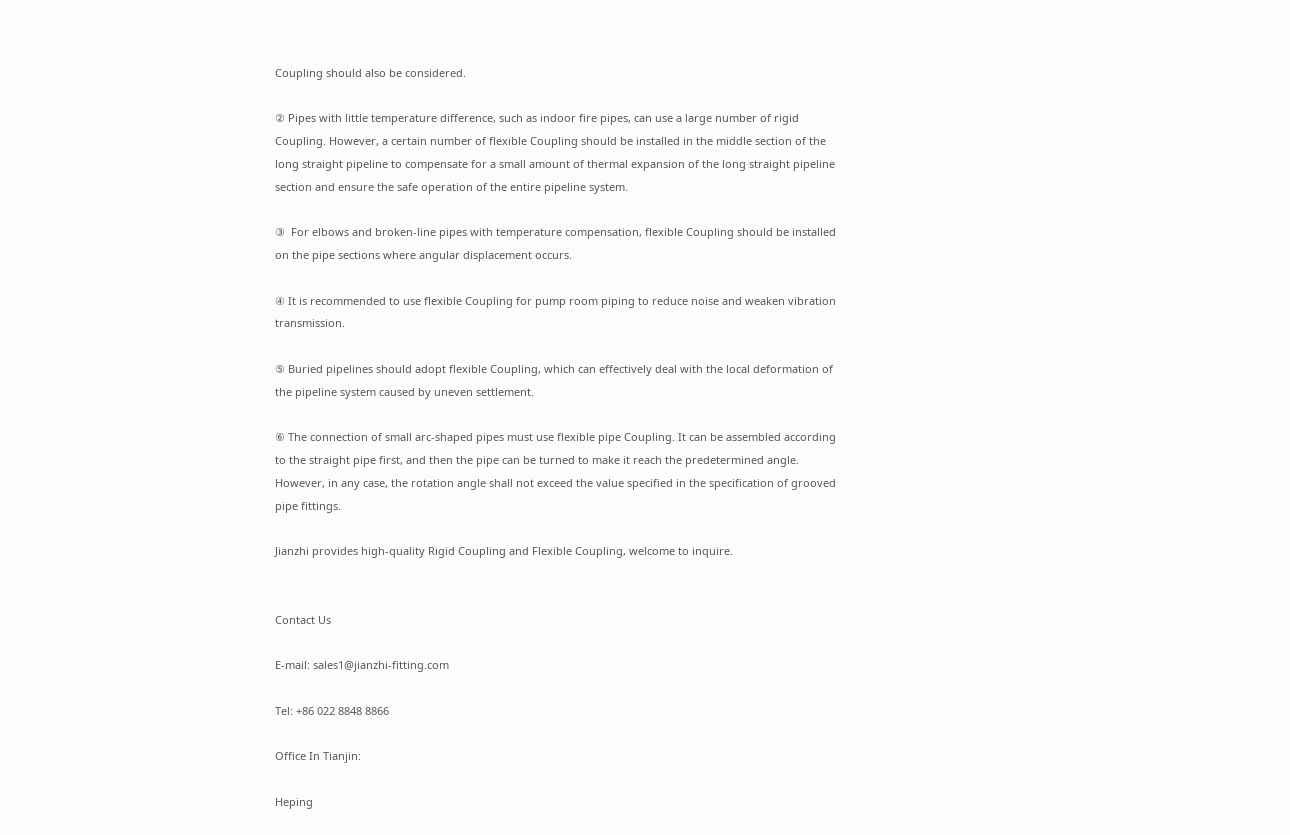Coupling should also be considered.

② Pipes with little temperature difference, such as indoor fire pipes, can use a large number of rigid Coupling. However, a certain number of flexible Coupling should be installed in the middle section of the long straight pipeline to compensate for a small amount of thermal expansion of the long straight pipeline section and ensure the safe operation of the entire pipeline system.

③  For elbows and broken-line pipes with temperature compensation, flexible Coupling should be installed on the pipe sections where angular displacement occurs.

④ It is recommended to use flexible Coupling for pump room piping to reduce noise and weaken vibration transmission.

⑤ Buried pipelines should adopt flexible Coupling, which can effectively deal with the local deformation of the pipeline system caused by uneven settlement.

⑥ The connection of small arc-shaped pipes must use flexible pipe Coupling. It can be assembled according to the straight pipe first, and then the pipe can be turned to make it reach the predetermined angle. However, in any case, the rotation angle shall not exceed the value specified in the specification of grooved pipe fittings.

Jianzhi provides high-quality Rigid Coupling and Flexible Coupling, welcome to inquire.


Contact Us

E-mail: sales1@jianzhi-fitting.com

Tel: +86 022 8848 8866

Office In Tianjin:

Heping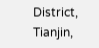District, Tianjin,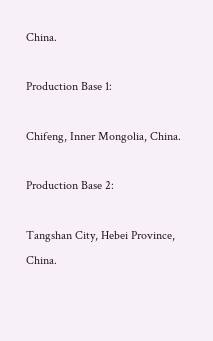China.

Production Base 1:

Chifeng, Inner Mongolia, China.

Production Base 2:

Tangshan City, Hebei Province, China.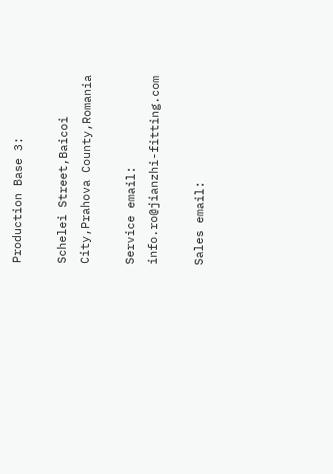Production Base 3:

Schelei Street,Baicoi City,Prahova County,Romania

Service email: info.ro@jianzhi-fitting.com

Sales email: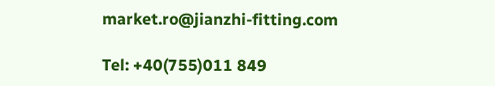market.ro@jianzhi-fitting.com

Tel: +40(755)011 849